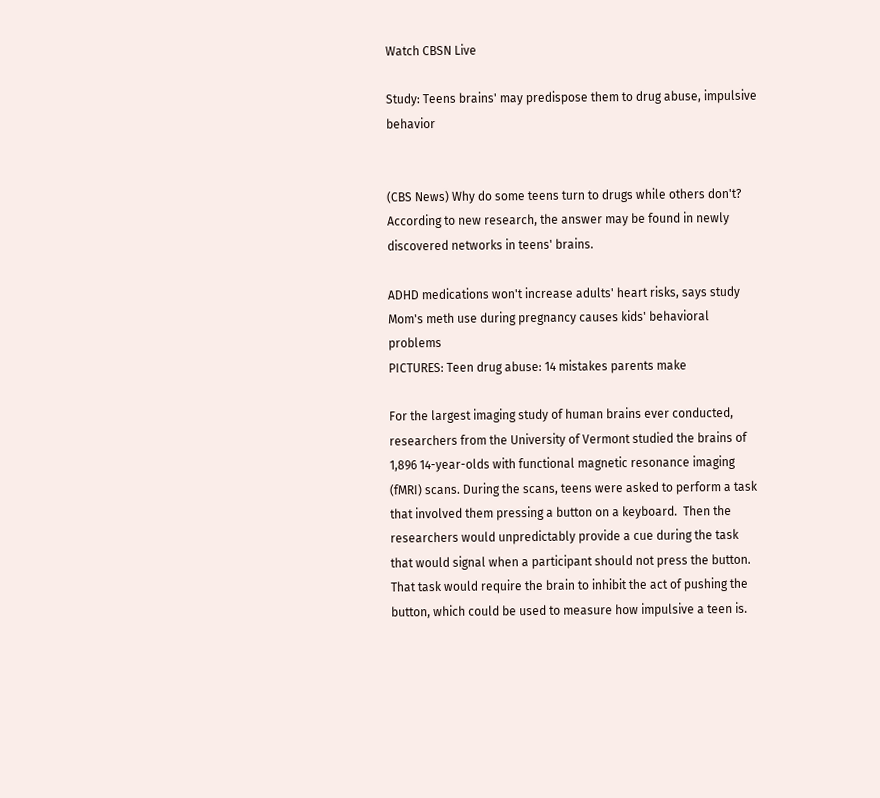Watch CBSN Live

Study: Teens brains' may predispose them to drug abuse, impulsive behavior


(CBS News) Why do some teens turn to drugs while others don't? According to new research, the answer may be found in newly discovered networks in teens' brains.

ADHD medications won't increase adults' heart risks, says study
Mom's meth use during pregnancy causes kids' behavioral problems
PICTURES: Teen drug abuse: 14 mistakes parents make

For the largest imaging study of human brains ever conducted, researchers from the University of Vermont studied the brains of 1,896 14-year-olds with functional magnetic resonance imaging (fMRI) scans. During the scans, teens were asked to perform a task that involved them pressing a button on a keyboard.  Then the researchers would unpredictably provide a cue during the task that would signal when a participant should not press the button. That task would require the brain to inhibit the act of pushing the button, which could be used to measure how impulsive a teen is.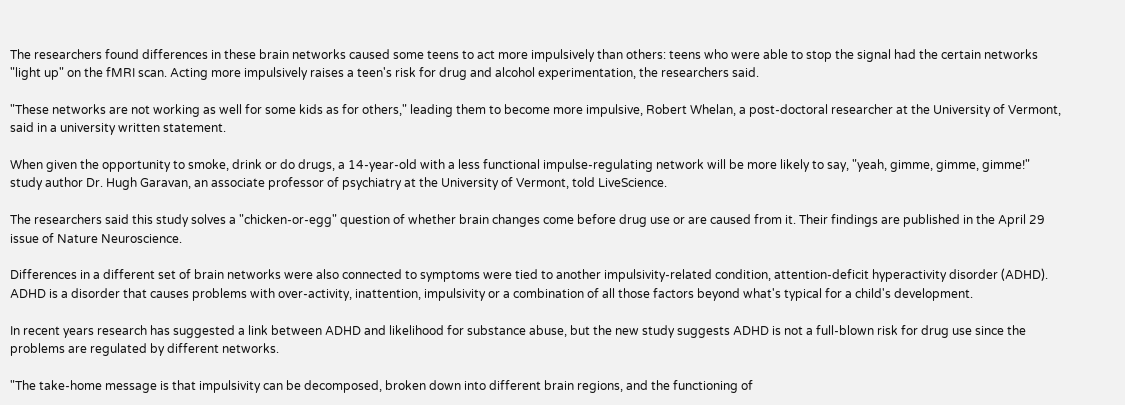The researchers found differences in these brain networks caused some teens to act more impulsively than others: teens who were able to stop the signal had the certain networks "light up" on the fMRI scan. Acting more impulsively raises a teen's risk for drug and alcohol experimentation, the researchers said.

"These networks are not working as well for some kids as for others," leading them to become more impulsive, Robert Whelan, a post-doctoral researcher at the University of Vermont, said in a university written statement.

When given the opportunity to smoke, drink or do drugs, a 14-year-old with a less functional impulse-regulating network will be more likely to say, "yeah, gimme, gimme, gimme!" study author Dr. Hugh Garavan, an associate professor of psychiatry at the University of Vermont, told LiveScience.

The researchers said this study solves a "chicken-or-egg" question of whether brain changes come before drug use or are caused from it. Their findings are published in the April 29 issue of Nature Neuroscience.

Differences in a different set of brain networks were also connected to symptoms were tied to another impulsivity-related condition, attention-deficit hyperactivity disorder (ADHD). ADHD is a disorder that causes problems with over-activity, inattention, impulsivity or a combination of all those factors beyond what's typical for a child's development.

In recent years research has suggested a link between ADHD and likelihood for substance abuse, but the new study suggests ADHD is not a full-blown risk for drug use since the problems are regulated by different networks.

"The take-home message is that impulsivity can be decomposed, broken down into different brain regions, and the functioning of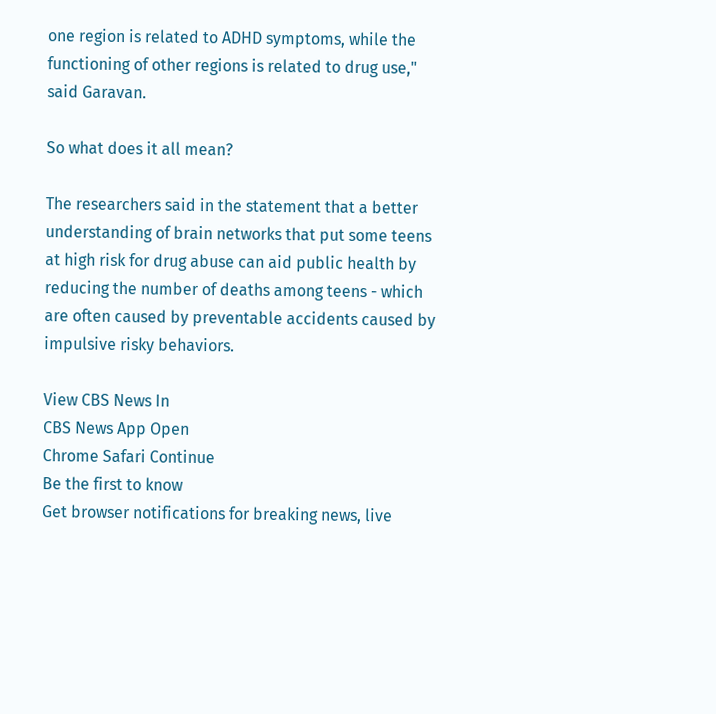one region is related to ADHD symptoms, while the functioning of other regions is related to drug use," said Garavan.

So what does it all mean?

The researchers said in the statement that a better understanding of brain networks that put some teens at high risk for drug abuse can aid public health by reducing the number of deaths among teens - which are often caused by preventable accidents caused by impulsive risky behaviors.

View CBS News In
CBS News App Open
Chrome Safari Continue
Be the first to know
Get browser notifications for breaking news, live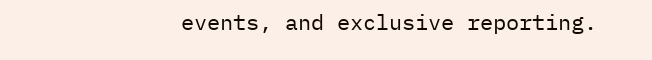events, and exclusive reporting.